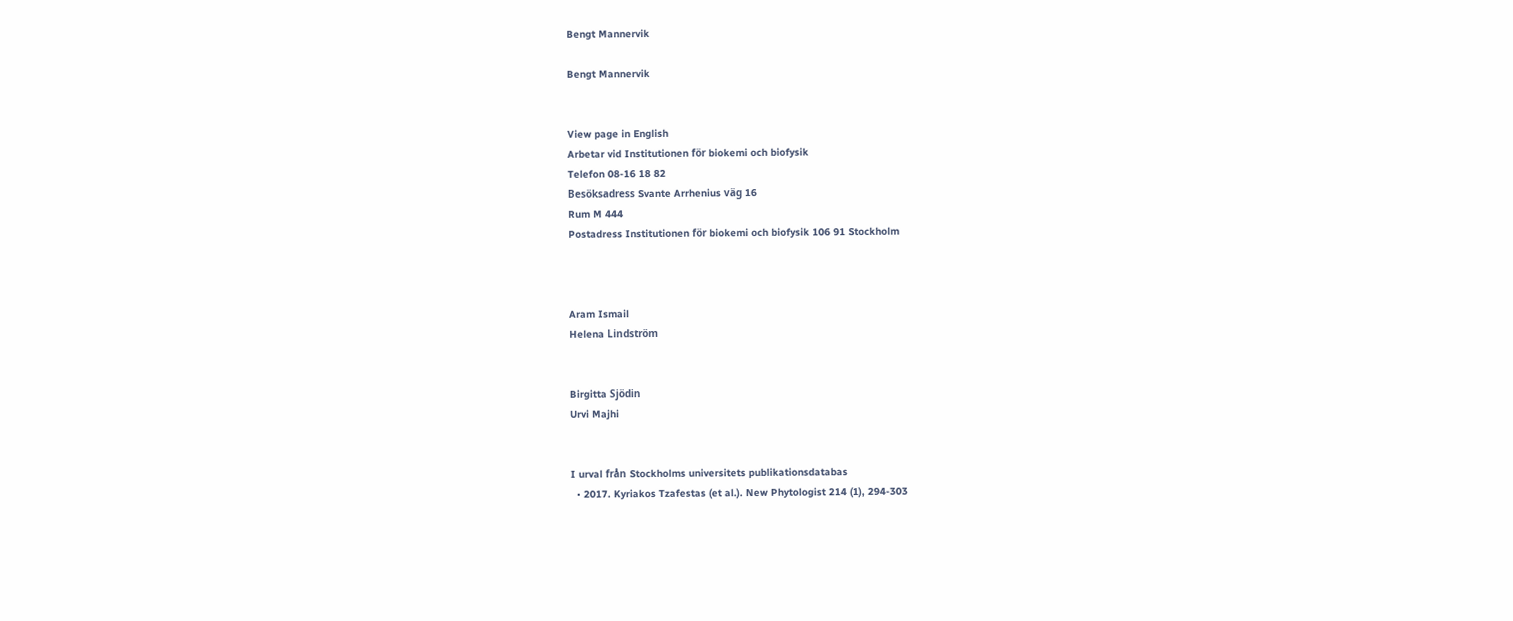Bengt Mannervik

Bengt Mannervik


View page in English
Arbetar vid Institutionen för biokemi och biofysik
Telefon 08-16 18 82
Besöksadress Svante Arrhenius väg 16
Rum M 444
Postadress Institutionen för biokemi och biofysik 106 91 Stockholm



Aram Ismail
Helena Lindström


Birgitta Sjödin
Urvi Majhi


I urval från Stockholms universitets publikationsdatabas
  • 2017. Kyriakos Tzafestas (et al.). New Phytologist 214 (1), 294-303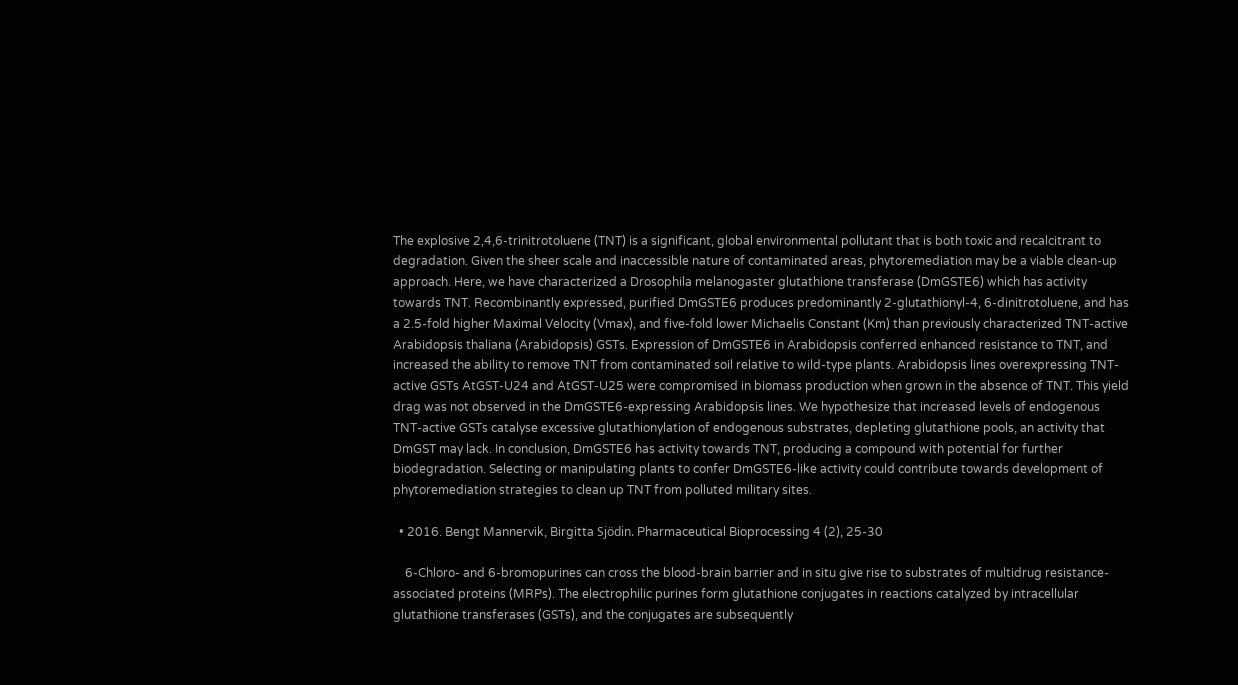The explosive 2,4,6-trinitrotoluene (TNT) is a significant, global environmental pollutant that is both toxic and recalcitrant to degradation. Given the sheer scale and inaccessible nature of contaminated areas, phytoremediation may be a viable clean-up approach. Here, we have characterized a Drosophila melanogaster glutathione transferase (DmGSTE6) which has activity towards TNT. Recombinantly expressed, purified DmGSTE6 produces predominantly 2-glutathionyl-4, 6-dinitrotoluene, and has a 2.5-fold higher Maximal Velocity (Vmax), and five-fold lower Michaelis Constant (Km) than previously characterized TNT-active Arabidopsis thaliana (Arabidopsis) GSTs. Expression of DmGSTE6 in Arabidopsis conferred enhanced resistance to TNT, and increased the ability to remove TNT from contaminated soil relative to wild-type plants. Arabidopsis lines overexpressing TNT-active GSTs AtGST-U24 and AtGST-U25 were compromised in biomass production when grown in the absence of TNT. This yield drag was not observed in the DmGSTE6-expressing Arabidopsis lines. We hypothesize that increased levels of endogenous TNT-active GSTs catalyse excessive glutathionylation of endogenous substrates, depleting glutathione pools, an activity that DmGST may lack. In conclusion, DmGSTE6 has activity towards TNT, producing a compound with potential for further biodegradation. Selecting or manipulating plants to confer DmGSTE6-like activity could contribute towards development of phytoremediation strategies to clean up TNT from polluted military sites.

  • 2016. Bengt Mannervik, Birgitta Sjödin. Pharmaceutical Bioprocessing 4 (2), 25-30

    6-Chloro- and 6-bromopurines can cross the blood-brain barrier and in situ give rise to substrates of multidrug resistance-associated proteins (MRPs). The electrophilic purines form glutathione conjugates in reactions catalyzed by intracellular glutathione transferases (GSTs), and the conjugates are subsequently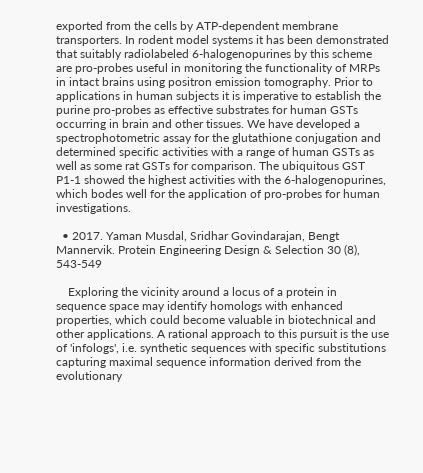exported from the cells by ATP-dependent membrane transporters. In rodent model systems it has been demonstrated that suitably radiolabeled 6-halogenopurines by this scheme are pro-probes useful in monitoring the functionality of MRPs in intact brains using positron emission tomography. Prior to applications in human subjects it is imperative to establish the purine pro-probes as effective substrates for human GSTs occurring in brain and other tissues. We have developed a spectrophotometric assay for the glutathione conjugation and determined specific activities with a range of human GSTs as well as some rat GSTs for comparison. The ubiquitous GST P1-1 showed the highest activities with the 6-halogenopurines, which bodes well for the application of pro-probes for human investigations.

  • 2017. Yaman Musdal, Sridhar Govindarajan, Bengt Mannervik. Protein Engineering Design & Selection 30 (8), 543-549

    Exploring the vicinity around a locus of a protein in sequence space may identify homologs with enhanced properties, which could become valuable in biotechnical and other applications. A rational approach to this pursuit is the use of 'infologs', i.e. synthetic sequences with specific substitutions capturing maximal sequence information derived from the evolutionary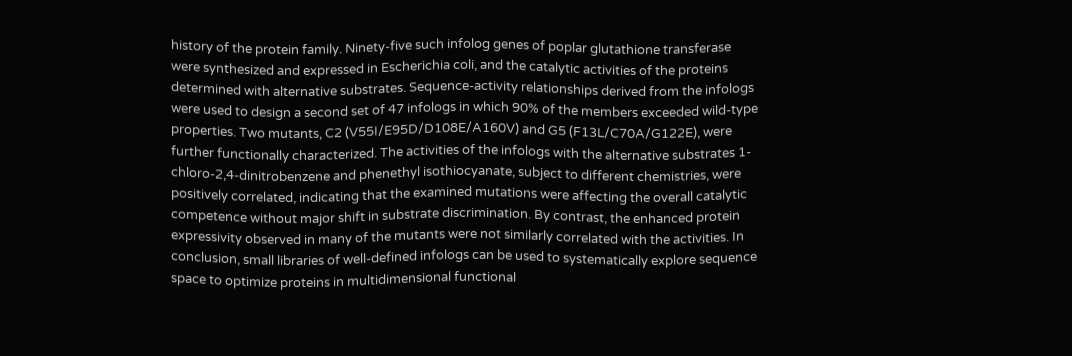history of the protein family. Ninety-five such infolog genes of poplar glutathione transferase were synthesized and expressed in Escherichia coli, and the catalytic activities of the proteins determined with alternative substrates. Sequence-activity relationships derived from the infologs were used to design a second set of 47 infologs in which 90% of the members exceeded wild-type properties. Two mutants, C2 (V55I/E95D/D108E/A160V) and G5 (F13L/C70A/G122E), were further functionally characterized. The activities of the infologs with the alternative substrates 1-chloro-2,4-dinitrobenzene and phenethyl isothiocyanate, subject to different chemistries, were positively correlated, indicating that the examined mutations were affecting the overall catalytic competence without major shift in substrate discrimination. By contrast, the enhanced protein expressivity observed in many of the mutants were not similarly correlated with the activities. In conclusion, small libraries of well-defined infologs can be used to systematically explore sequence space to optimize proteins in multidimensional functional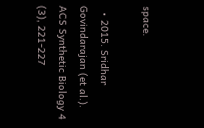space.

  • 2015. Sridhar Govindarajan (et al.). ACS Synthetic Biology 4 (3), 221-227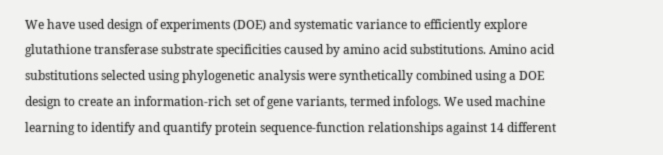We have used design of experiments (DOE) and systematic variance to efficiently explore glutathione transferase substrate specificities caused by amino acid substitutions. Amino acid substitutions selected using phylogenetic analysis were synthetically combined using a DOE design to create an information-rich set of gene variants, termed infologs. We used machine learning to identify and quantify protein sequence-function relationships against 14 different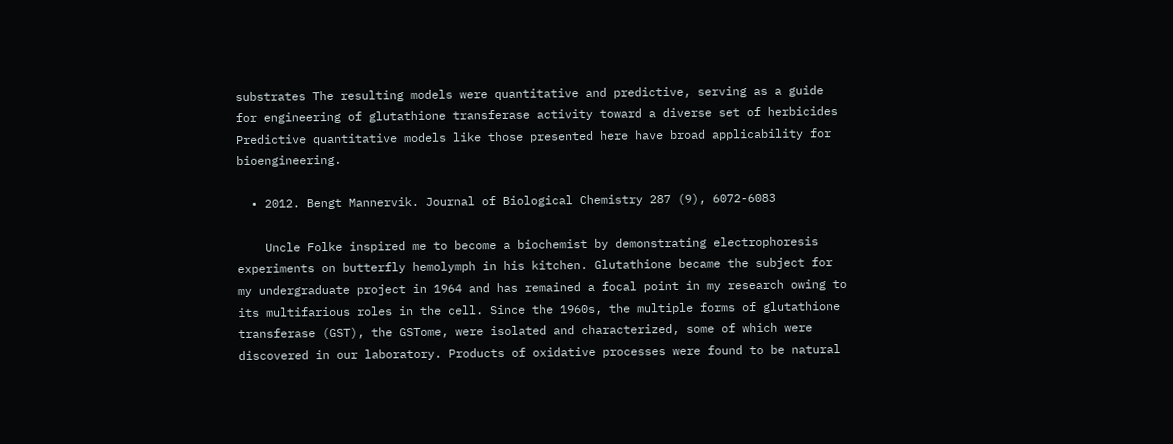substrates The resulting models were quantitative and predictive, serving as a guide for engineering of glutathione transferase activity toward a diverse set of herbicides Predictive quantitative models like those presented here have broad applicability for bioengineering.

  • 2012. Bengt Mannervik. Journal of Biological Chemistry 287 (9), 6072-6083

    Uncle Folke inspired me to become a biochemist by demonstrating electrophoresis experiments on butterfly hemolymph in his kitchen. Glutathione became the subject for my undergraduate project in 1964 and has remained a focal point in my research owing to its multifarious roles in the cell. Since the 1960s, the multiple forms of glutathione transferase (GST), the GSTome, were isolated and characterized, some of which were discovered in our laboratory. Products of oxidative processes were found to be natural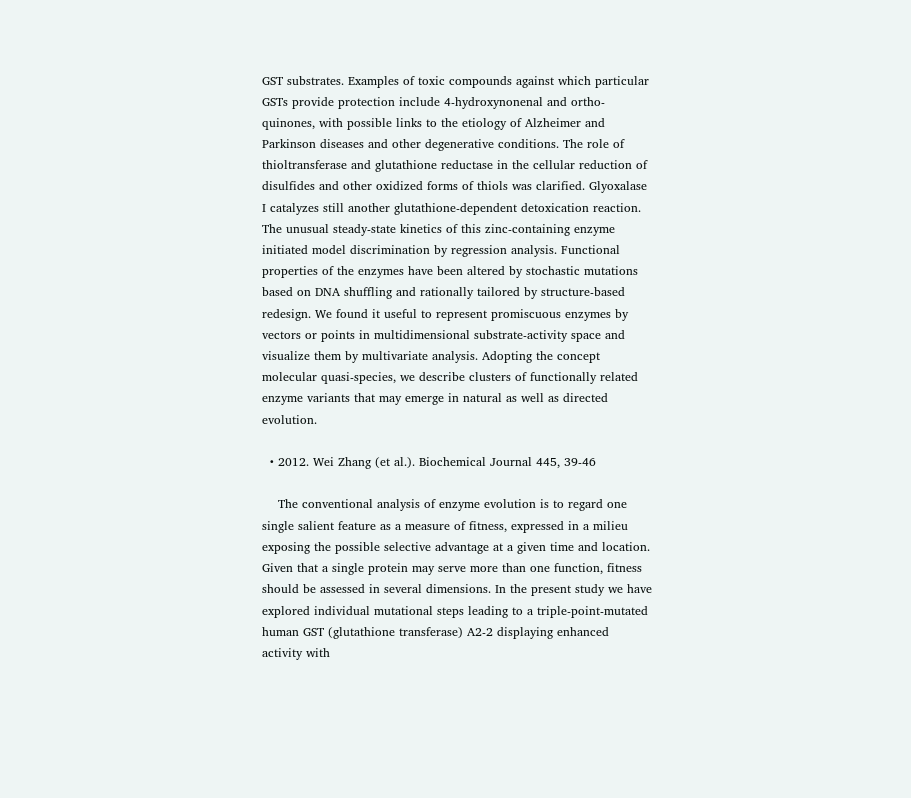GST substrates. Examples of toxic compounds against which particular GSTs provide protection include 4-hydroxynonenal and ortho-quinones, with possible links to the etiology of Alzheimer and Parkinson diseases and other degenerative conditions. The role of thioltransferase and glutathione reductase in the cellular reduction of disulfides and other oxidized forms of thiols was clarified. Glyoxalase I catalyzes still another glutathione-dependent detoxication reaction. The unusual steady-state kinetics of this zinc-containing enzyme initiated model discrimination by regression analysis. Functional properties of the enzymes have been altered by stochastic mutations based on DNA shuffling and rationally tailored by structure-based redesign. We found it useful to represent promiscuous enzymes by vectors or points in multidimensional substrate-activity space and visualize them by multivariate analysis. Adopting the concept molecular quasi-species, we describe clusters of functionally related enzyme variants that may emerge in natural as well as directed evolution.

  • 2012. Wei Zhang (et al.). Biochemical Journal 445, 39-46

    The conventional analysis of enzyme evolution is to regard one single salient feature as a measure of fitness, expressed in a milieu exposing the possible selective advantage at a given time and location. Given that a single protein may serve more than one function, fitness should be assessed in several dimensions. In the present study we have explored individual mutational steps leading to a triple-point-mutated human GST (glutathione transferase) A2-2 displaying enhanced activity with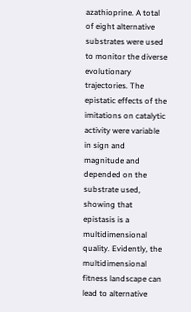azathioprine. A total of eight alternative substrates were used to monitor the diverse evolutionary trajectories. The epistatic effects of the imitations on catalytic activity were variable in sign and magnitude and depended on the substrate used, showing that epistasis is a multidimensional quality. Evidently, the multidimensional fitness landscape can lead to alternative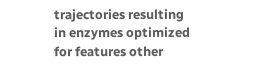trajectories resulting in enzymes optimized for features other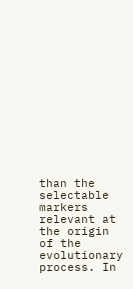than the selectable markers relevant at the origin of the evolutionary process. In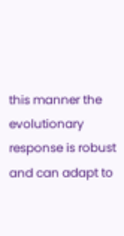this manner the evolutionary response is robust and can adapt to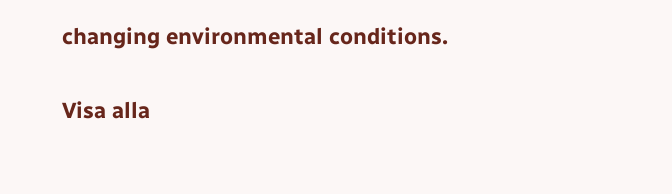changing environmental conditions.

Visa alla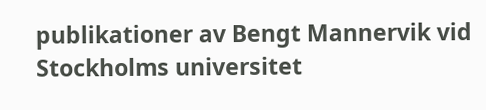publikationer av Bengt Mannervik vid Stockholms universitet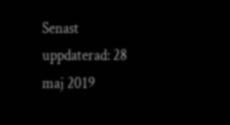Senast uppdaterad: 28 maj 2019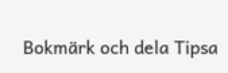Bokmärk och dela Tipsa